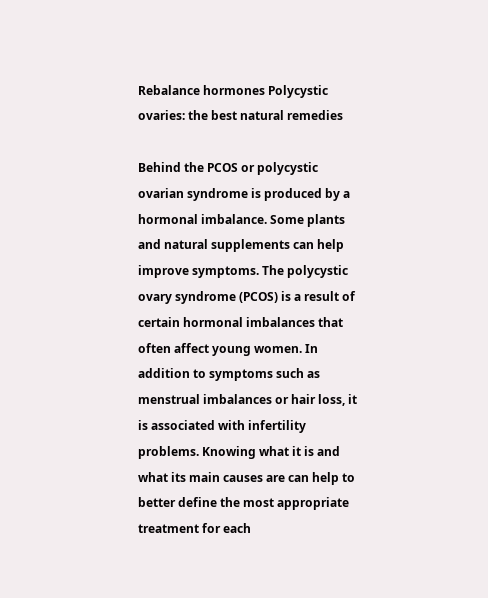Rebalance hormones Polycystic ovaries: the best natural remedies

Behind the PCOS or polycystic ovarian syndrome is produced by a hormonal imbalance. Some plants and natural supplements can help improve symptoms. The polycystic ovary syndrome (PCOS) is a result of certain hormonal imbalances that often affect young women. In addition to symptoms such as menstrual imbalances or hair loss, it is associated with infertility problems. Knowing what it is and what its main causes are can help to better define the most appropriate treatment for each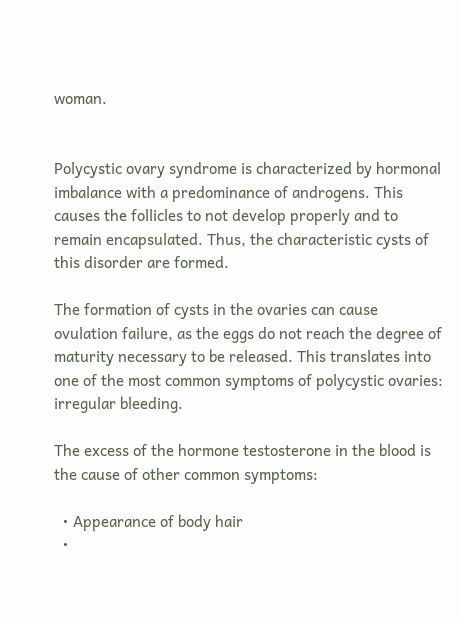woman.


Polycystic ovary syndrome is characterized by hormonal imbalance with a predominance of androgens. This causes the follicles to not develop properly and to remain encapsulated. Thus, the characteristic cysts of this disorder are formed.

The formation of cysts in the ovaries can cause ovulation failure, as the eggs do not reach the degree of maturity necessary to be released. This translates into one of the most common symptoms of polycystic ovaries: irregular bleeding.

The excess of the hormone testosterone in the blood is the cause of other common symptoms:

  • Appearance of body hair
  •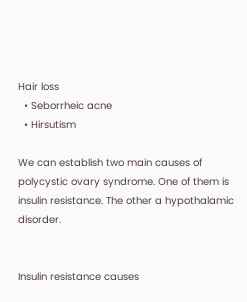Hair loss
  • Seborrheic acne
  • Hirsutism

We can establish two main causes of polycystic ovary syndrome. One of them is insulin resistance. The other a hypothalamic disorder.


Insulin resistance causes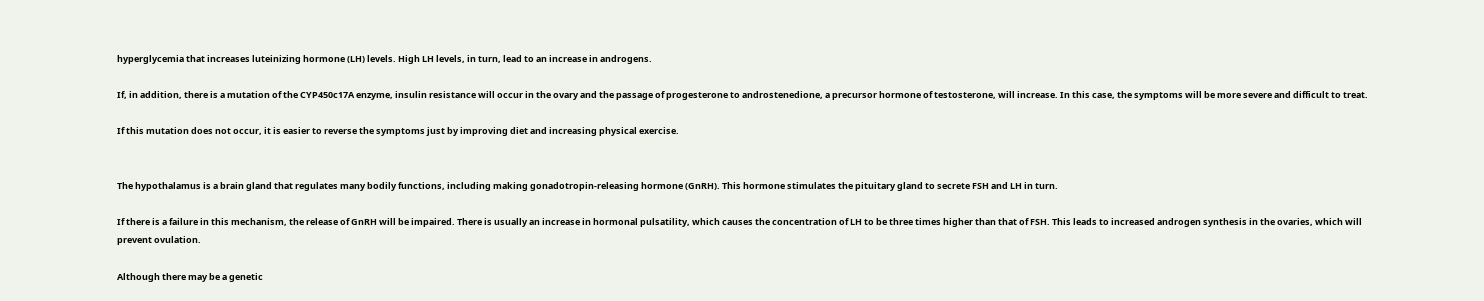hyperglycemia that increases luteinizing hormone (LH) levels. High LH levels, in turn, lead to an increase in androgens.

If, in addition, there is a mutation of the CYP450c17A enzyme, insulin resistance will occur in the ovary and the passage of progesterone to androstenedione, a precursor hormone of testosterone, will increase. In this case, the symptoms will be more severe and difficult to treat.

If this mutation does not occur, it is easier to reverse the symptoms just by improving diet and increasing physical exercise.


The hypothalamus is a brain gland that regulates many bodily functions, including making gonadotropin-releasing hormone (GnRH). This hormone stimulates the pituitary gland to secrete FSH and LH in turn.

If there is a failure in this mechanism, the release of GnRH will be impaired. There is usually an increase in hormonal pulsatility, which causes the concentration of LH to be three times higher than that of FSH. This leads to increased androgen synthesis in the ovaries, which will prevent ovulation.

Although there may be a genetic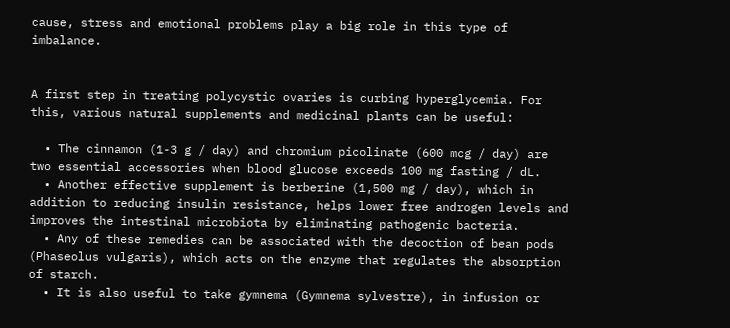cause, stress and emotional problems play a big role in this type of imbalance.


A first step in treating polycystic ovaries is curbing hyperglycemia. For this, various natural supplements and medicinal plants can be useful:

  • The cinnamon (1-3 g / day) and chromium picolinate (600 mcg / day) are two essential accessories when blood glucose exceeds 100 mg fasting / dL.
  • Another effective supplement is berberine (1,500 mg / day), which in addition to reducing insulin resistance, helps lower free androgen levels and improves the intestinal microbiota by eliminating pathogenic bacteria.
  • Any of these remedies can be associated with the decoction of bean pods (Phaseolus vulgaris), which acts on the enzyme that regulates the absorption of starch.
  • It is also useful to take gymnema (Gymnema sylvestre), in infusion or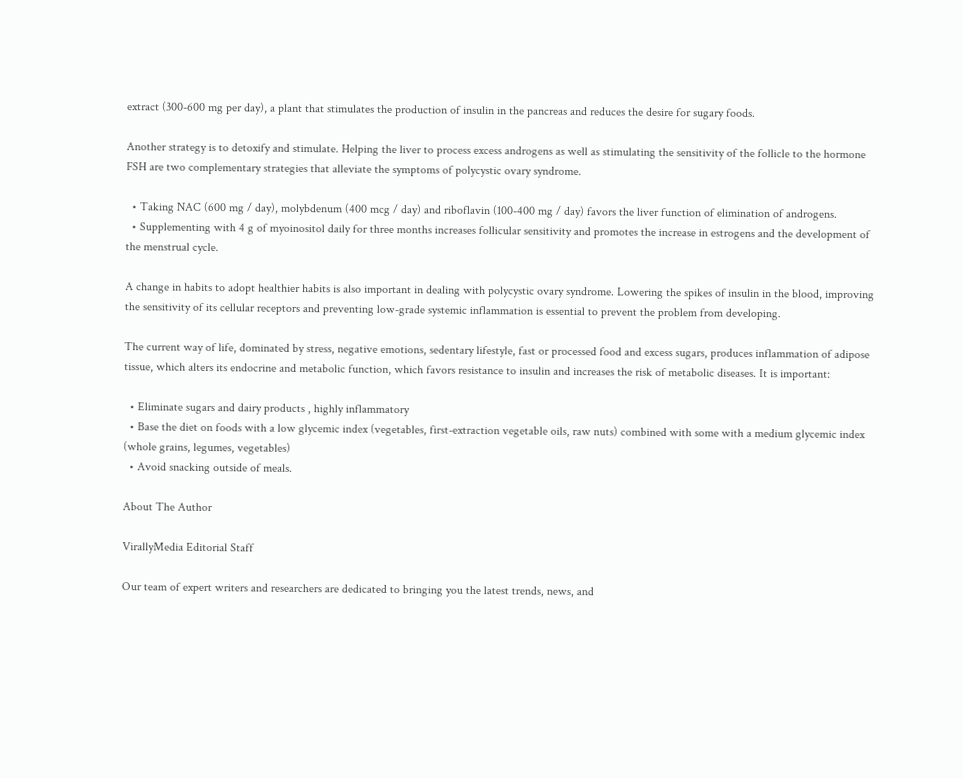extract (300-600 mg per day), a plant that stimulates the production of insulin in the pancreas and reduces the desire for sugary foods.

Another strategy is to detoxify and stimulate. Helping the liver to process excess androgens as well as stimulating the sensitivity of the follicle to the hormone FSH are two complementary strategies that alleviate the symptoms of polycystic ovary syndrome.

  • Taking NAC (600 mg / day), molybdenum (400 mcg / day) and riboflavin (100-400 mg / day) favors the liver function of elimination of androgens.
  • Supplementing with 4 g of myoinositol daily for three months increases follicular sensitivity and promotes the increase in estrogens and the development of the menstrual cycle.

A change in habits to adopt healthier habits is also important in dealing with polycystic ovary syndrome. Lowering the spikes of insulin in the blood, improving the sensitivity of its cellular receptors and preventing low-grade systemic inflammation is essential to prevent the problem from developing.

The current way of life, dominated by stress, negative emotions, sedentary lifestyle, fast or processed food and excess sugars, produces inflammation of adipose tissue, which alters its endocrine and metabolic function, which favors resistance to insulin and increases the risk of metabolic diseases. It is important:

  • Eliminate sugars and dairy products , highly inflammatory
  • Base the diet on foods with a low glycemic index (vegetables, first-extraction vegetable oils, raw nuts) combined with some with a medium glycemic index (whole grains, legumes, vegetables)
  • Avoid snacking outside of meals.

About The Author

VirallyMedia Editorial Staff

Our team of expert writers and researchers are dedicated to bringing you the latest trends, news, and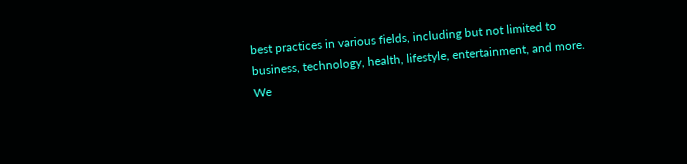best practices in various fields, including but not limited to business, technology, health, lifestyle, entertainment, and more. We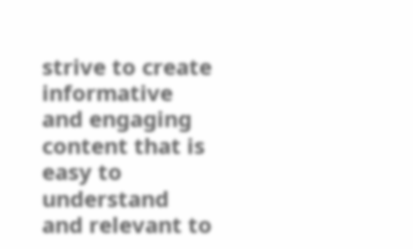strive to create informative and engaging content that is easy to understand and relevant to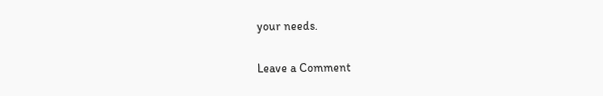your needs.

Leave a Comment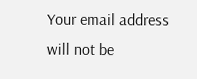Your email address will not be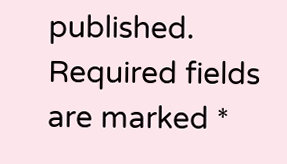published. Required fields are marked *